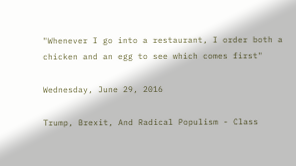"Whenever I go into a restaurant, I order both a chicken and an egg to see which comes first"

Wednesday, June 29, 2016

Trump, Brexit, And Radical Populism - Class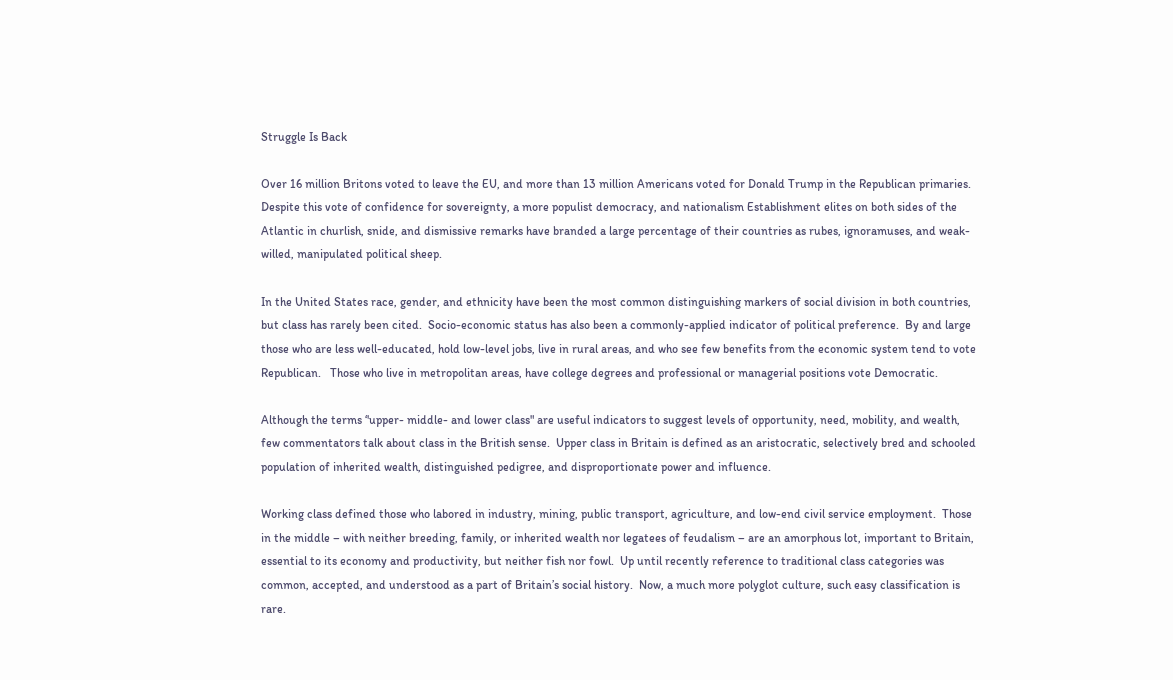Struggle Is Back

Over 16 million Britons voted to leave the EU, and more than 13 million Americans voted for Donald Trump in the Republican primaries.  Despite this vote of confidence for sovereignty, a more populist democracy, and nationalism Establishment elites on both sides of the Atlantic in churlish, snide, and dismissive remarks have branded a large percentage of their countries as rubes, ignoramuses, and weak-willed, manipulated political sheep.

In the United States race, gender, and ethnicity have been the most common distinguishing markers of social division in both countries, but class has rarely been cited.  Socio-economic status has also been a commonly-applied indicator of political preference.  By and large those who are less well-educated, hold low-level jobs, live in rural areas, and who see few benefits from the economic system tend to vote Republican.   Those who live in metropolitan areas, have college degrees and professional or managerial positions vote Democratic.

Although the terms ‘'upper- middle- and lower class" are useful indicators to suggest levels of opportunity, need, mobility, and wealth, few commentators talk about class in the British sense.  Upper class in Britain is defined as an aristocratic, selectively bred and schooled population of inherited wealth, distinguished pedigree, and disproportionate power and influence.

Working class defined those who labored in industry, mining, public transport, agriculture, and low-end civil service employment.  Those in the middle – with neither breeding, family, or inherited wealth nor legatees of feudalism – are an amorphous lot, important to Britain, essential to its economy and productivity, but neither fish nor fowl.  Up until recently reference to traditional class categories was common, accepted, and understood as a part of Britain’s social history.  Now, a much more polyglot culture, such easy classification is rare.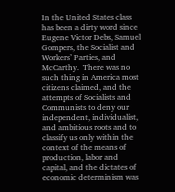In the United States class has been a dirty word since Eugene Victor Debs, Samuel Gompers, the Socialist and Workers’ Parties, and McCarthy.  There was no such thing in America most citizens claimed, and the attempts of Socialists and Communists to deny our independent, individualist, and ambitious roots and to classify us only within the context of the means of production, labor and capital, and the dictates of economic determinism was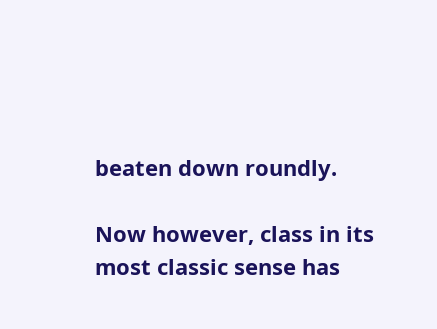beaten down roundly.

Now however, class in its most classic sense has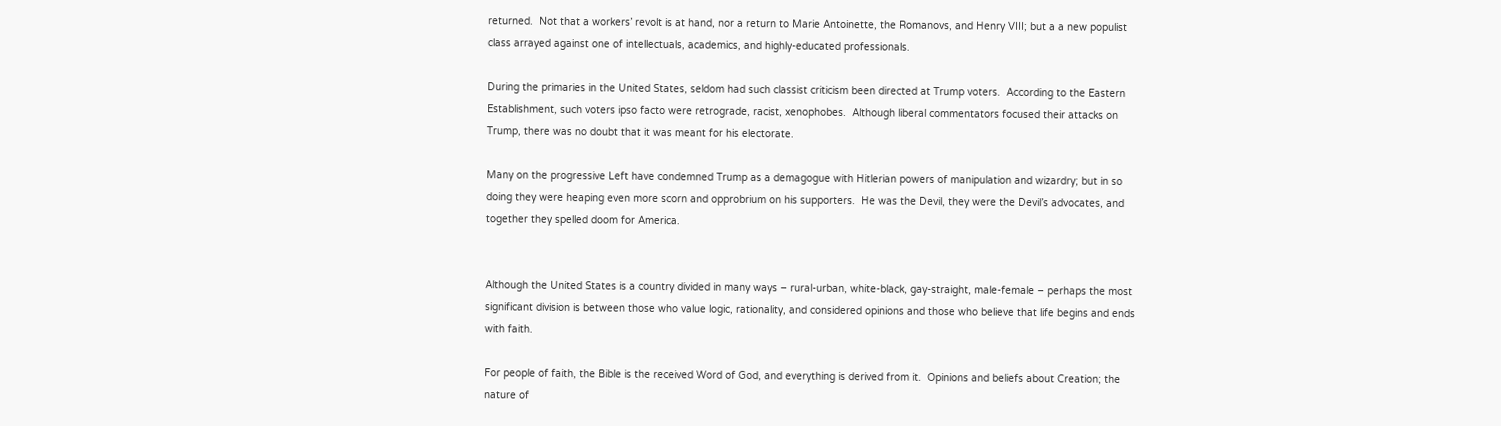returned.  Not that a workers’ revolt is at hand, nor a return to Marie Antoinette, the Romanovs, and Henry VIII; but a a new populist class arrayed against one of intellectuals, academics, and highly-educated professionals.

During the primaries in the United States, seldom had such classist criticism been directed at Trump voters.  According to the Eastern Establishment, such voters ipso facto were retrograde, racist, xenophobes.  Although liberal commentators focused their attacks on Trump, there was no doubt that it was meant for his electorate.

Many on the progressive Left have condemned Trump as a demagogue with Hitlerian powers of manipulation and wizardry; but in so doing they were heaping even more scorn and opprobrium on his supporters.  He was the Devil, they were the Devil’s advocates, and together they spelled doom for America.


Although the United States is a country divided in many ways – rural-urban, white-black, gay-straight, male-female – perhaps the most significant division is between those who value logic, rationality, and considered opinions and those who believe that life begins and ends with faith.

For people of faith, the Bible is the received Word of God, and everything is derived from it.  Opinions and beliefs about Creation; the nature of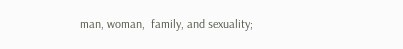man, woman,  family, and sexuality;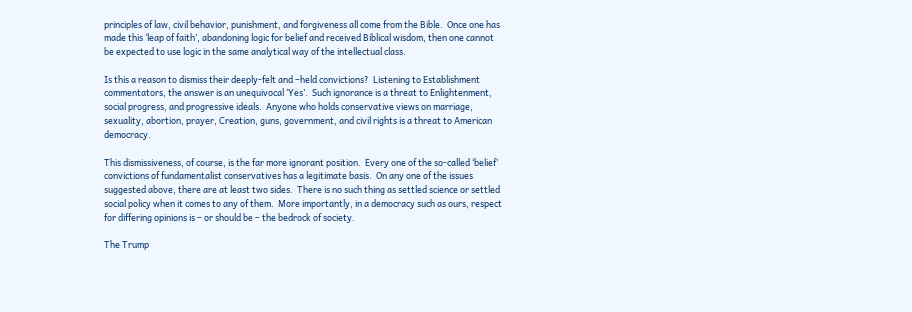principles of law, civil behavior, punishment, and forgiveness all come from the Bible.  Once one has made this ‘leap of faith’, abandoning logic for belief and received Biblical wisdom, then one cannot be expected to use logic in the same analytical way of the intellectual class.

Is this a reason to dismiss their deeply-felt and –held convictions?  Listening to Establishment commentators, the answer is an unequivocal ‘Yes’.  Such ignorance is a threat to Enlightenment, social progress, and progressive ideals.  Anyone who holds conservative views on marriage, sexuality, abortion, prayer, Creation, guns, government, and civil rights is a threat to American democracy.

This dismissiveness, of course, is the far more ignorant position.  Every one of the so-called ‘belief’ convictions of fundamentalist conservatives has a legitimate basis.  On any one of the issues suggested above, there are at least two sides.  There is no such thing as settled science or settled social policy when it comes to any of them.  More importantly, in a democracy such as ours, respect for differing opinions is – or should be – the bedrock of society.

The Trump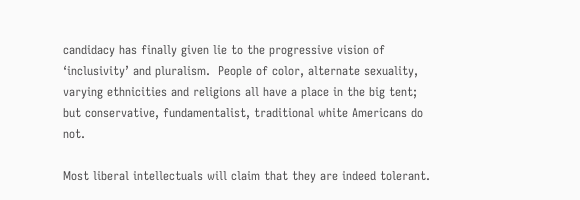candidacy has finally given lie to the progressive vision of ‘inclusivity’ and pluralism.  People of color, alternate sexuality, varying ethnicities and religions all have a place in the big tent; but conservative, fundamentalist, traditional white Americans do not.

Most liberal intellectuals will claim that they are indeed tolerant.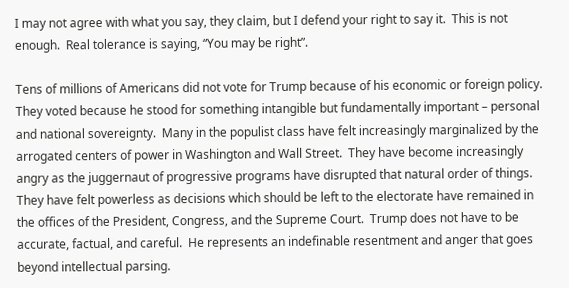I may not agree with what you say, they claim, but I defend your right to say it.  This is not enough.  Real tolerance is saying, “You may be right”.

Tens of millions of Americans did not vote for Trump because of his economic or foreign policy.  They voted because he stood for something intangible but fundamentally important – personal and national sovereignty.  Many in the populist class have felt increasingly marginalized by the arrogated centers of power in Washington and Wall Street.  They have become increasingly angry as the juggernaut of progressive programs have disrupted that natural order of things.  They have felt powerless as decisions which should be left to the electorate have remained in the offices of the President, Congress, and the Supreme Court.  Trump does not have to be accurate, factual, and careful.  He represents an indefinable resentment and anger that goes beyond intellectual parsing.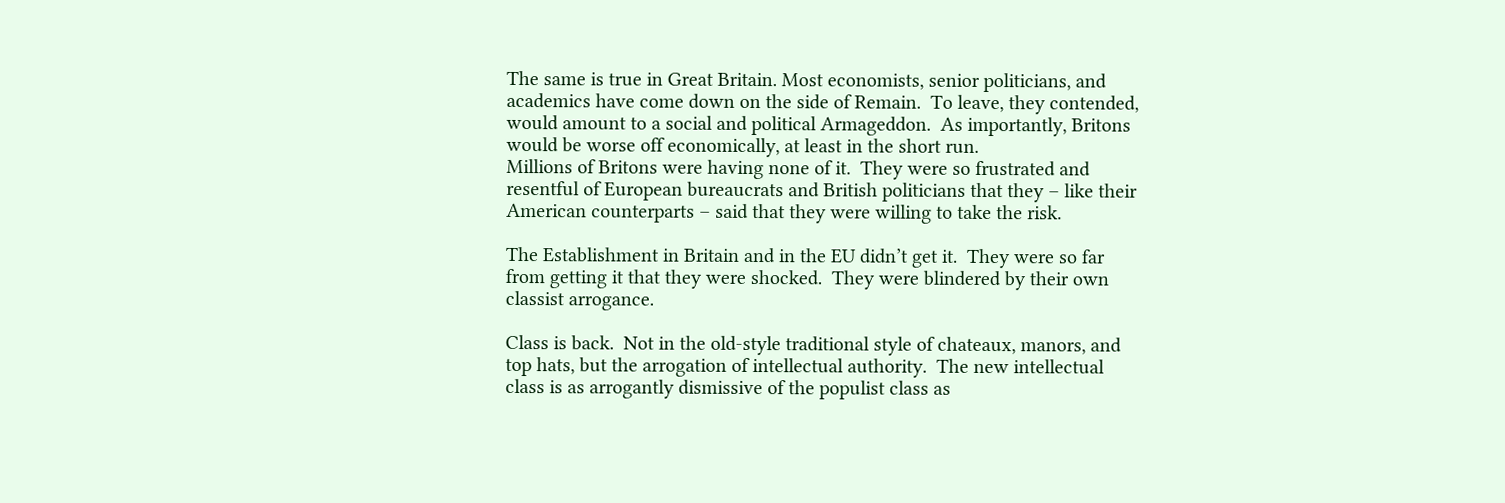The same is true in Great Britain. Most economists, senior politicians, and academics have come down on the side of Remain.  To leave, they contended, would amount to a social and political Armageddon.  As importantly, Britons would be worse off economically, at least in the short run.
Millions of Britons were having none of it.  They were so frustrated and resentful of European bureaucrats and British politicians that they – like their American counterparts – said that they were willing to take the risk.

The Establishment in Britain and in the EU didn’t get it.  They were so far from getting it that they were shocked.  They were blindered by their own classist arrogance.

Class is back.  Not in the old-style traditional style of chateaux, manors, and top hats, but the arrogation of intellectual authority.  The new intellectual class is as arrogantly dismissive of the populist class as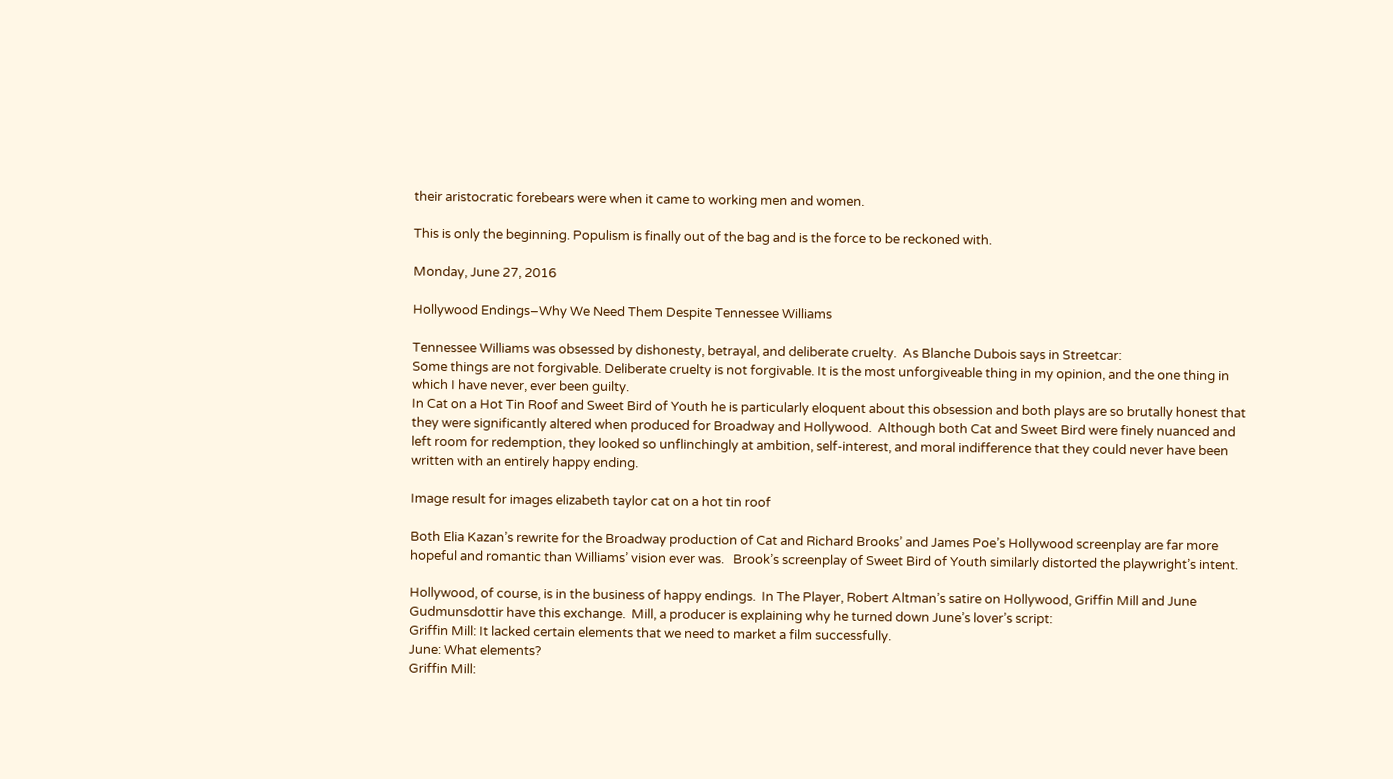their aristocratic forebears were when it came to working men and women.

This is only the beginning. Populism is finally out of the bag and is the force to be reckoned with.

Monday, June 27, 2016

Hollywood Endings–Why We Need Them Despite Tennessee Williams

Tennessee Williams was obsessed by dishonesty, betrayal, and deliberate cruelty.  As Blanche Dubois says in Streetcar:
Some things are not forgivable. Deliberate cruelty is not forgivable. It is the most unforgiveable thing in my opinion, and the one thing in which I have never, ever been guilty.
In Cat on a Hot Tin Roof and Sweet Bird of Youth he is particularly eloquent about this obsession and both plays are so brutally honest that they were significantly altered when produced for Broadway and Hollywood.  Although both Cat and Sweet Bird were finely nuanced and left room for redemption, they looked so unflinchingly at ambition, self-interest, and moral indifference that they could never have been written with an entirely happy ending.

Image result for images elizabeth taylor cat on a hot tin roof

Both Elia Kazan’s rewrite for the Broadway production of Cat and Richard Brooks’ and James Poe’s Hollywood screenplay are far more hopeful and romantic than Williams’ vision ever was.   Brook’s screenplay of Sweet Bird of Youth similarly distorted the playwright’s intent.

Hollywood, of course, is in the business of happy endings.  In The Player, Robert Altman’s satire on Hollywood, Griffin Mill and June Gudmunsdottir have this exchange.  Mill, a producer is explaining why he turned down June’s lover’s script:
Griffin Mill: It lacked certain elements that we need to market a film successfully.
June: What elements?
Griffin Mill: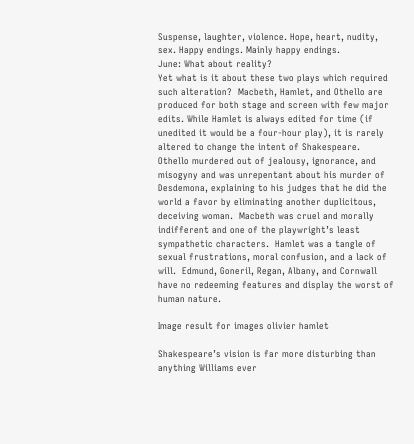Suspense, laughter, violence. Hope, heart, nudity, sex. Happy endings. Mainly happy endings.
June: What about reality?
Yet what is it about these two plays which required such alteration?  Macbeth, Hamlet, and Othello are produced for both stage and screen with few major edits. While Hamlet is always edited for time (if unedited it would be a four-hour play), it is rarely altered to change the intent of Shakespeare.  Othello murdered out of jealousy, ignorance, and misogyny and was unrepentant about his murder of Desdemona, explaining to his judges that he did the world a favor by eliminating another duplicitous, deceiving woman.  Macbeth was cruel and morally indifferent and one of the playwright’s least sympathetic characters.  Hamlet was a tangle of sexual frustrations, moral confusion, and a lack of will.  Edmund, Goneril, Regan, Albany, and Cornwall have no redeeming features and display the worst of human nature.

Image result for images olivier hamlet

Shakespeare’s vision is far more disturbing than anything Williams ever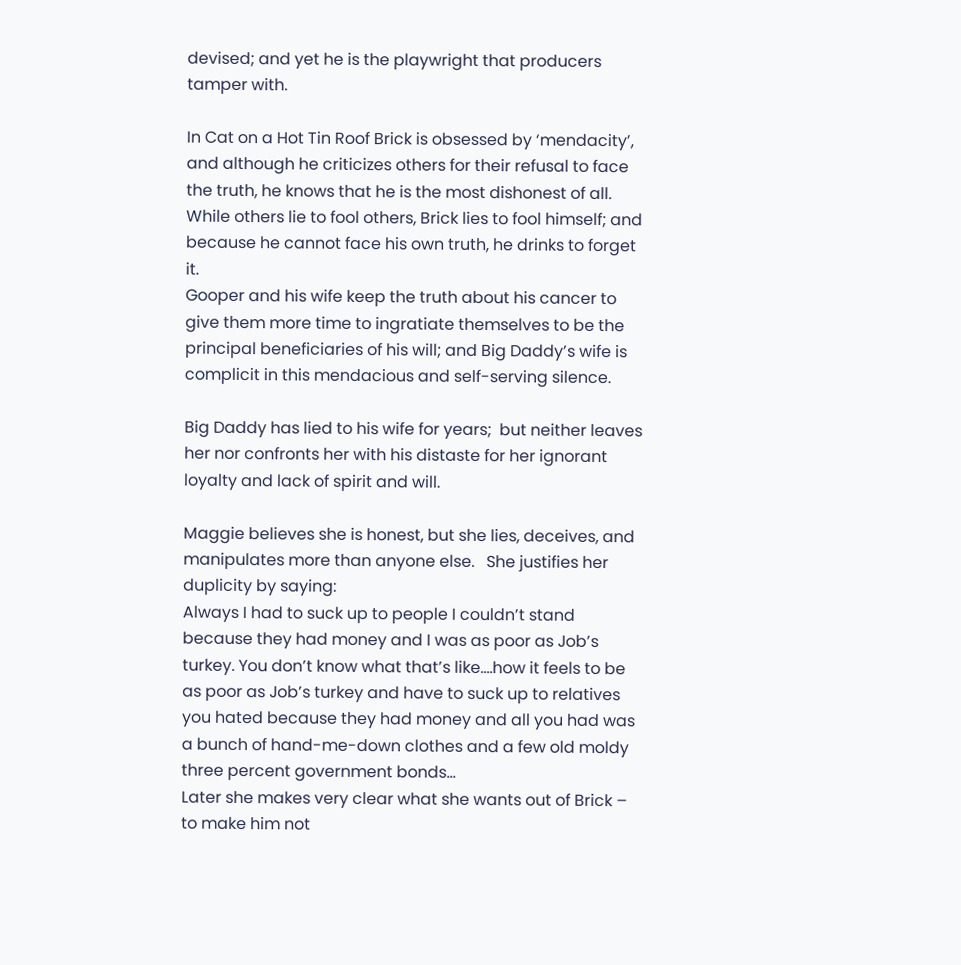devised; and yet he is the playwright that producers tamper with.

In Cat on a Hot Tin Roof Brick is obsessed by ‘mendacity’, and although he criticizes others for their refusal to face the truth, he knows that he is the most dishonest of all.  While others lie to fool others, Brick lies to fool himself; and because he cannot face his own truth, he drinks to forget it.
Gooper and his wife keep the truth about his cancer to give them more time to ingratiate themselves to be the principal beneficiaries of his will; and Big Daddy’s wife is complicit in this mendacious and self-serving silence.

Big Daddy has lied to his wife for years;  but neither leaves her nor confronts her with his distaste for her ignorant loyalty and lack of spirit and will.

Maggie believes she is honest, but she lies, deceives, and manipulates more than anyone else.   She justifies her duplicity by saying:
Always I had to suck up to people I couldn’t stand because they had money and I was as poor as Job’s turkey. You don’t know what that’s like….how it feels to be as poor as Job’s turkey and have to suck up to relatives you hated because they had money and all you had was a bunch of hand-me-down clothes and a few old moldy three percent government bonds…
Later she makes very clear what she wants out of Brick – to make him not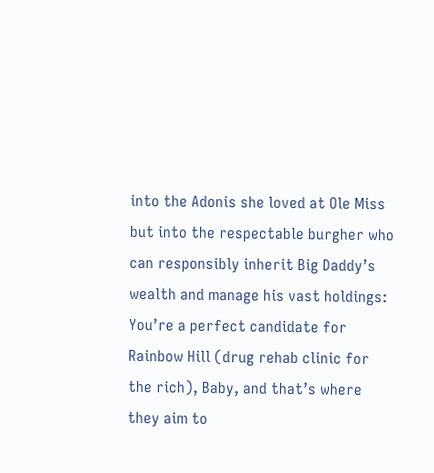into the Adonis she loved at Ole Miss but into the respectable burgher who can responsibly inherit Big Daddy’s wealth and manage his vast holdings:
You’re a perfect candidate for Rainbow Hill (drug rehab clinic for the rich), Baby, and that’s where they aim to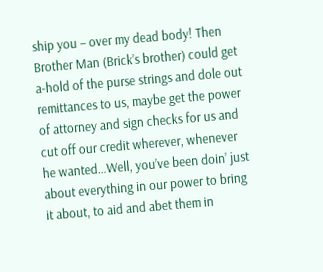ship you – over my dead body! Then Brother Man (Brick’s brother) could get a-hold of the purse strings and dole out remittances to us, maybe get the power of attorney and sign checks for us and cut off our credit wherever, whenever he wanted…Well, you’ve been doin’ just about everything in our power to bring it about, to aid and abet them in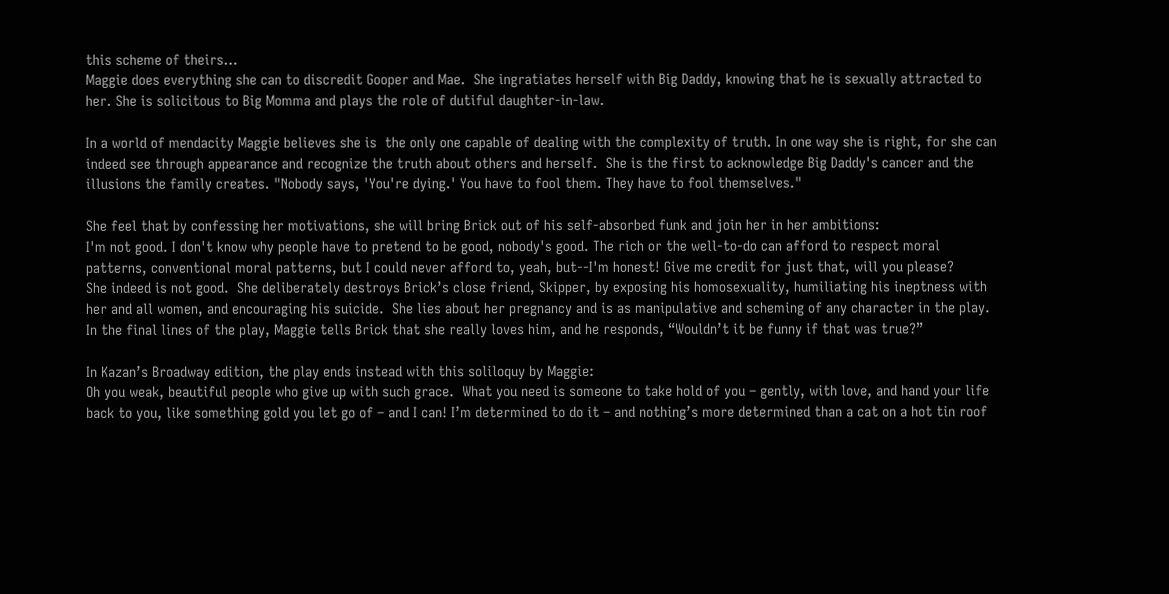this scheme of theirs…
Maggie does everything she can to discredit Gooper and Mae.  She ingratiates herself with Big Daddy, knowing that he is sexually attracted to her. She is solicitous to Big Momma and plays the role of dutiful daughter-in-law.

In a world of mendacity Maggie believes she is  the only one capable of dealing with the complexity of truth. In one way she is right, for she can indeed see through appearance and recognize the truth about others and herself.  She is the first to acknowledge Big Daddy's cancer and the illusions the family creates. "Nobody says, 'You're dying.' You have to fool them. They have to fool themselves."

She feel that by confessing her motivations, she will bring Brick out of his self-absorbed funk and join her in her ambitions:
I'm not good. I don't know why people have to pretend to be good, nobody's good. The rich or the well-to-do can afford to respect moral patterns, conventional moral patterns, but I could never afford to, yeah, but--I'm honest! Give me credit for just that, will you please?
She indeed is not good.  She deliberately destroys Brick’s close friend, Skipper, by exposing his homosexuality, humiliating his ineptness with her and all women, and encouraging his suicide.  She lies about her pregnancy and is as manipulative and scheming of any character in the play.
In the final lines of the play, Maggie tells Brick that she really loves him, and he responds, “Wouldn’t it be funny if that was true?”

In Kazan’s Broadway edition, the play ends instead with this soliloquy by Maggie:
Oh you weak, beautiful people who give up with such grace.  What you need is someone to take hold of you – gently, with love, and hand your life back to you, like something gold you let go of – and I can! I’m determined to do it – and nothing’s more determined than a cat on a hot tin roof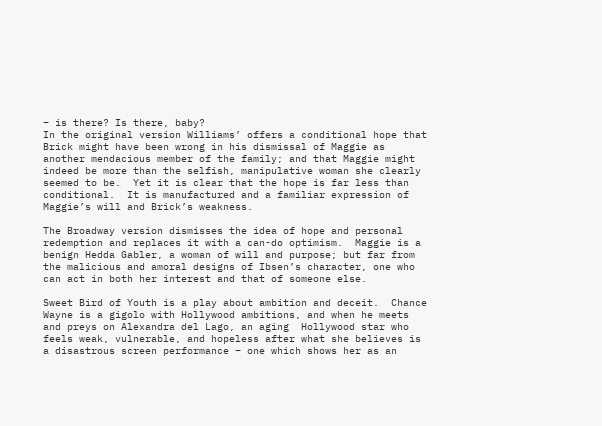– is there? Is there, baby?
In the original version Williams’ offers a conditional hope that Brick might have been wrong in his dismissal of Maggie as another mendacious member of the family; and that Maggie might indeed be more than the selfish, manipulative woman she clearly seemed to be.  Yet it is clear that the hope is far less than conditional.  It is manufactured and a familiar expression of Maggie’s will and Brick’s weakness.

The Broadway version dismisses the idea of hope and personal redemption and replaces it with a can-do optimism.  Maggie is a benign Hedda Gabler, a woman of will and purpose; but far from the malicious and amoral designs of Ibsen’s character, one who can act in both her interest and that of someone else.

Sweet Bird of Youth is a play about ambition and deceit.  Chance Wayne is a gigolo with Hollywood ambitions, and when he meets and preys on Alexandra del Lago, an aging  Hollywood star who feels weak, vulnerable, and hopeless after what she believes is a disastrous screen performance – one which shows her as an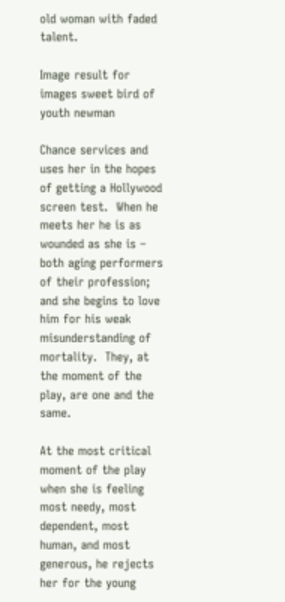old woman with faded talent.

Image result for images sweet bird of youth newman

Chance services and uses her in the hopes of getting a Hollywood screen test.  When he meets her he is as wounded as she is – both aging performers of their profession; and she begins to love him for his weak misunderstanding of mortality.  They, at the moment of the play, are one and the same.

At the most critical moment of the play when she is feeling most needy, most dependent, most human, and most generous, he rejects her for the young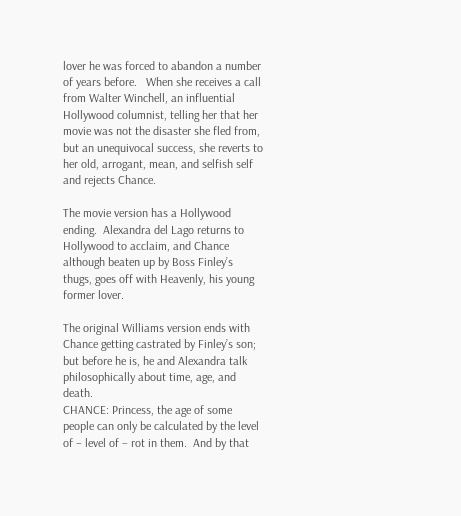lover he was forced to abandon a number of years before.   When she receives a call from Walter Winchell, an influential Hollywood columnist, telling her that her movie was not the disaster she fled from, but an unequivocal success, she reverts to her old, arrogant, mean, and selfish self and rejects Chance.

The movie version has a Hollywood ending.  Alexandra del Lago returns to Hollywood to acclaim, and Chance although beaten up by Boss Finley’s thugs, goes off with Heavenly, his young former lover.

The original Williams version ends with Chance getting castrated by Finley’s son; but before he is, he and Alexandra talk philosophically about time, age, and death.
CHANCE: Princess, the age of some people can only be calculated by the level of – level of – rot in them.  And by that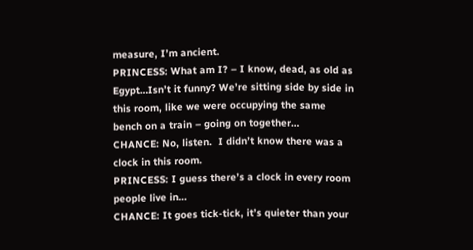measure, I’m ancient.
PRINCESS: What am I? – I know, dead, as old as Egypt…Isn’t it funny? We’re sitting side by side in this room, like we were occupying the same bench on a train – going on together…
CHANCE: No, listen.  I didn’t know there was a clock in this room.
PRINCESS: I guess there’s a clock in every room people live in…
CHANCE: It goes tick-tick, it’s quieter than your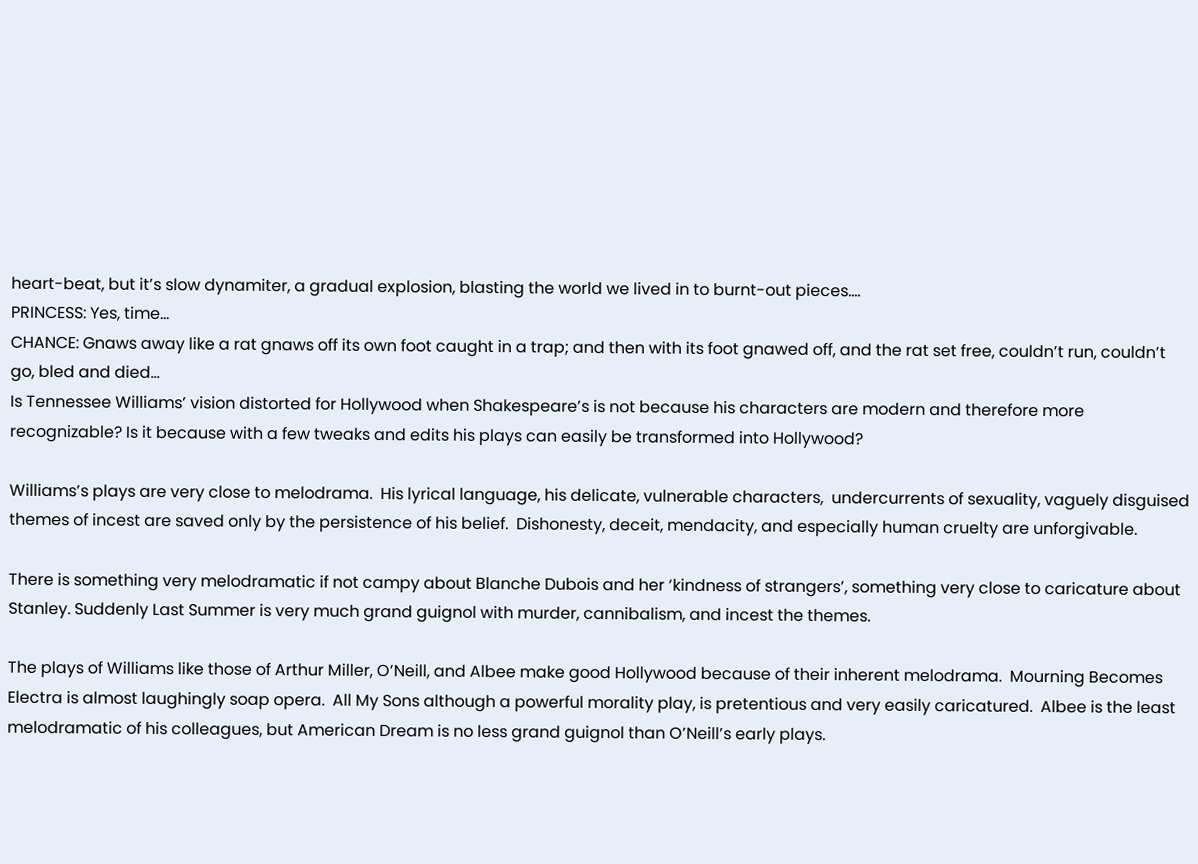heart-beat, but it’s slow dynamiter, a gradual explosion, blasting the world we lived in to burnt-out pieces….
PRINCESS: Yes, time…
CHANCE: Gnaws away like a rat gnaws off its own foot caught in a trap; and then with its foot gnawed off, and the rat set free, couldn’t run, couldn’t go, bled and died…
Is Tennessee Williams’ vision distorted for Hollywood when Shakespeare’s is not because his characters are modern and therefore more recognizable? Is it because with a few tweaks and edits his plays can easily be transformed into Hollywood?

Williams’s plays are very close to melodrama.  His lyrical language, his delicate, vulnerable characters,  undercurrents of sexuality, vaguely disguised themes of incest are saved only by the persistence of his belief.  Dishonesty, deceit, mendacity, and especially human cruelty are unforgivable.

There is something very melodramatic if not campy about Blanche Dubois and her ‘kindness of strangers’, something very close to caricature about Stanley. Suddenly Last Summer is very much grand guignol with murder, cannibalism, and incest the themes.

The plays of Williams like those of Arthur Miller, O’Neill, and Albee make good Hollywood because of their inherent melodrama.  Mourning Becomes Electra is almost laughingly soap opera.  All My Sons although a powerful morality play, is pretentious and very easily caricatured.  Albee is the least melodramatic of his colleagues, but American Dream is no less grand guignol than O’Neill’s early plays.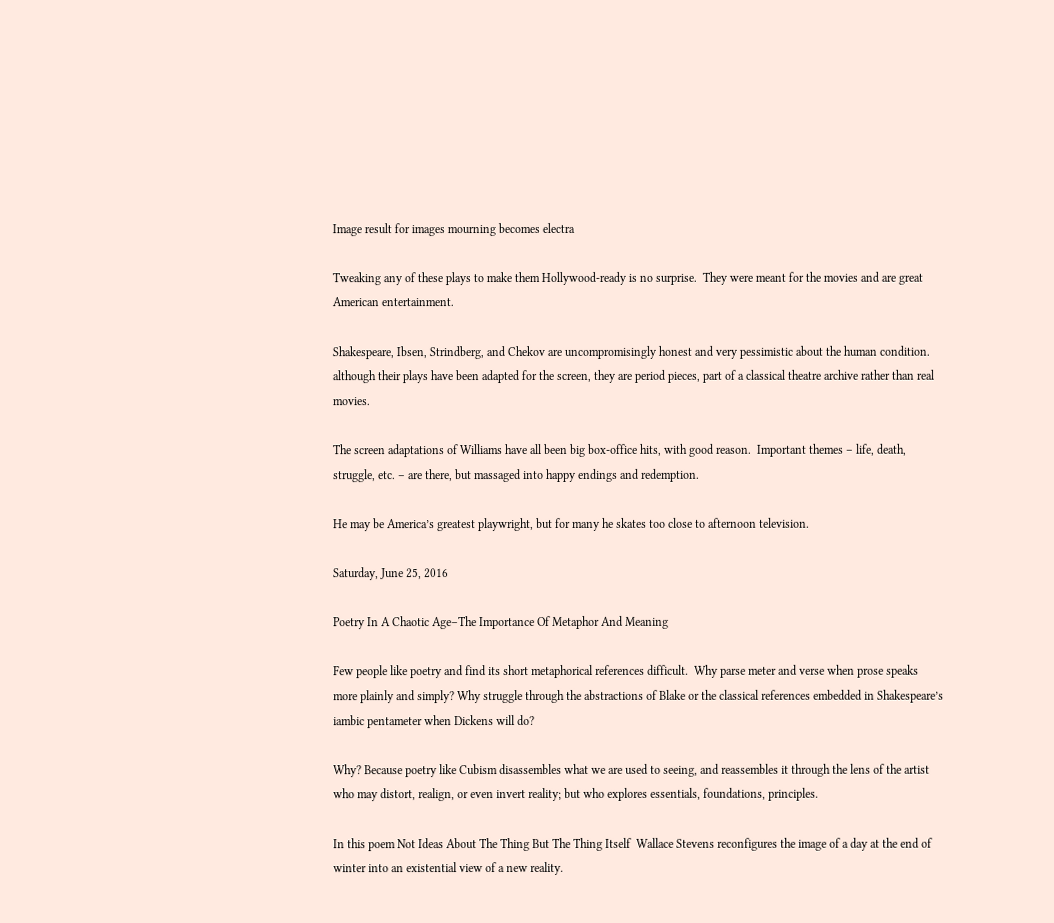Image result for images mourning becomes electra

Tweaking any of these plays to make them Hollywood-ready is no surprise.  They were meant for the movies and are great American entertainment.

Shakespeare, Ibsen, Strindberg, and Chekov are uncompromisingly honest and very pessimistic about the human condition.  although their plays have been adapted for the screen, they are period pieces, part of a classical theatre archive rather than real movies.

The screen adaptations of Williams have all been big box-office hits, with good reason.  Important themes – life, death, struggle, etc. – are there, but massaged into happy endings and redemption.

He may be America’s greatest playwright, but for many he skates too close to afternoon television.

Saturday, June 25, 2016

Poetry In A Chaotic Age–The Importance Of Metaphor And Meaning

Few people like poetry and find its short metaphorical references difficult.  Why parse meter and verse when prose speaks more plainly and simply? Why struggle through the abstractions of Blake or the classical references embedded in Shakespeare’s iambic pentameter when Dickens will do?

Why? Because poetry like Cubism disassembles what we are used to seeing, and reassembles it through the lens of the artist who may distort, realign, or even invert reality; but who explores essentials, foundations, principles.

In this poem Not Ideas About The Thing But The Thing Itself  Wallace Stevens reconfigures the image of a day at the end of winter into an existential view of a new reality.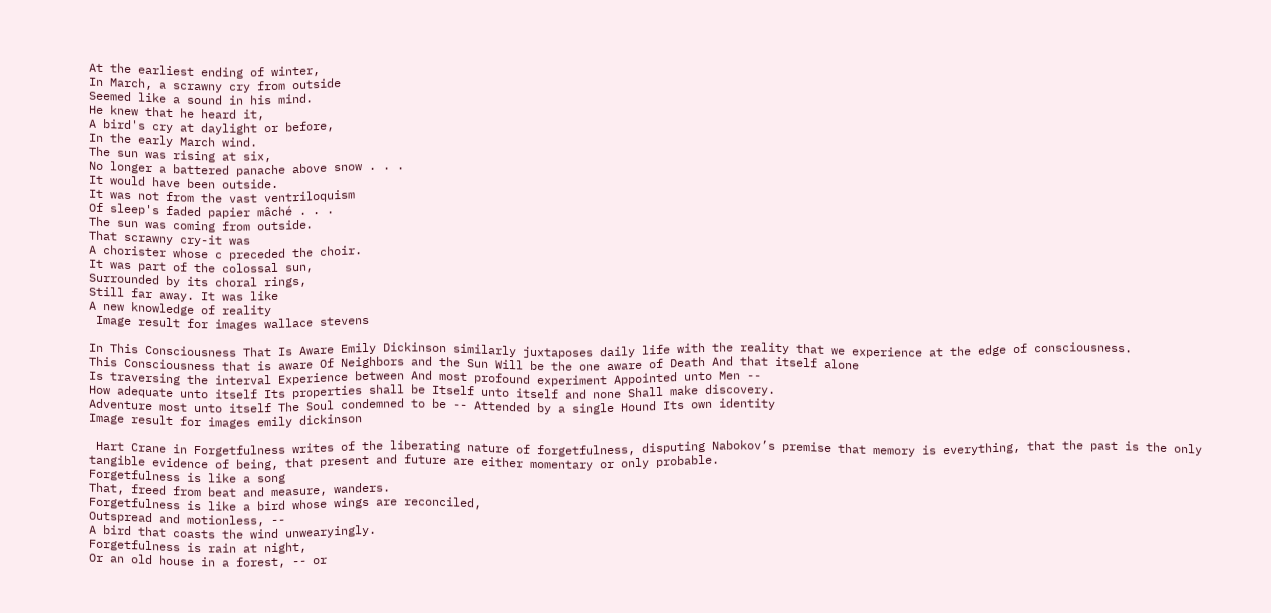At the earliest ending of winter,
In March, a scrawny cry from outside
Seemed like a sound in his mind.
He knew that he heard it,
A bird's cry at daylight or before,
In the early March wind.
The sun was rising at six,
No longer a battered panache above snow . . .
It would have been outside.
It was not from the vast ventriloquism
Of sleep's faded papier mâché . . .
The sun was coming from outside.
That scrawny cry-it was
A chorister whose c preceded the choir.
It was part of the colossal sun,
Surrounded by its choral rings,
Still far away. It was like
A new knowledge of reality
 Image result for images wallace stevens

In This Consciousness That Is Aware Emily Dickinson similarly juxtaposes daily life with the reality that we experience at the edge of consciousness.
This Consciousness that is aware Of Neighbors and the Sun Will be the one aware of Death And that itself alone
Is traversing the interval Experience between And most profound experiment Appointed unto Men --
How adequate unto itself Its properties shall be Itself unto itself and none Shall make discovery.
Adventure most unto itself The Soul condemned to be -- Attended by a single Hound Its own identity
Image result for images emily dickinson

 Hart Crane in Forgetfulness writes of the liberating nature of forgetfulness, disputing Nabokov’s premise that memory is everything, that the past is the only tangible evidence of being, that present and future are either momentary or only probable.
Forgetfulness is like a song
That, freed from beat and measure, wanders.
Forgetfulness is like a bird whose wings are reconciled,
Outspread and motionless, --
A bird that coasts the wind unwearyingly.
Forgetfulness is rain at night,
Or an old house in a forest, -- or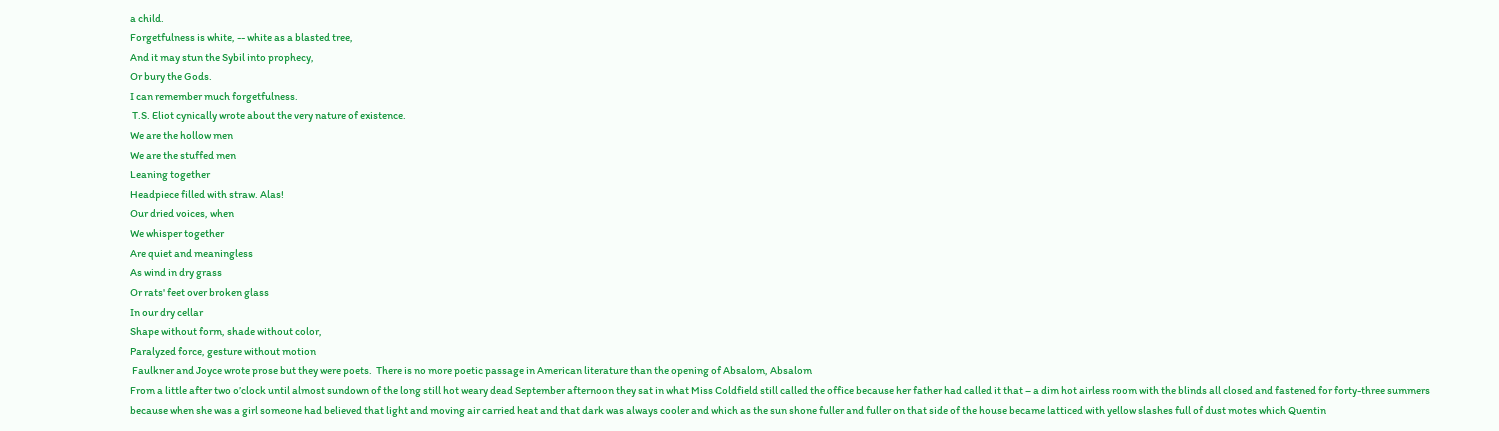a child.
Forgetfulness is white, -- white as a blasted tree,
And it may stun the Sybil into prophecy,
Or bury the Gods.
I can remember much forgetfulness.
 T.S. Eliot cynically wrote about the very nature of existence.
We are the hollow men
We are the stuffed men
Leaning together
Headpiece filled with straw. Alas!
Our dried voices, when
We whisper together
Are quiet and meaningless
As wind in dry grass
Or rats' feet over broken glass
In our dry cellar
Shape without form, shade without color,
Paralyzed force, gesture without motion
 Faulkner and Joyce wrote prose but they were poets.  There is no more poetic passage in American literature than the opening of Absalom, Absalom
From a little after two o’clock until almost sundown of the long still hot weary dead September afternoon they sat in what Miss Coldfield still called the office because her father had called it that – a dim hot airless room with the blinds all closed and fastened for forty-three summers because when she was a girl someone had believed that light and moving air carried heat and that dark was always cooler and which as the sun shone fuller and fuller on that side of the house became latticed with yellow slashes full of dust motes which Quentin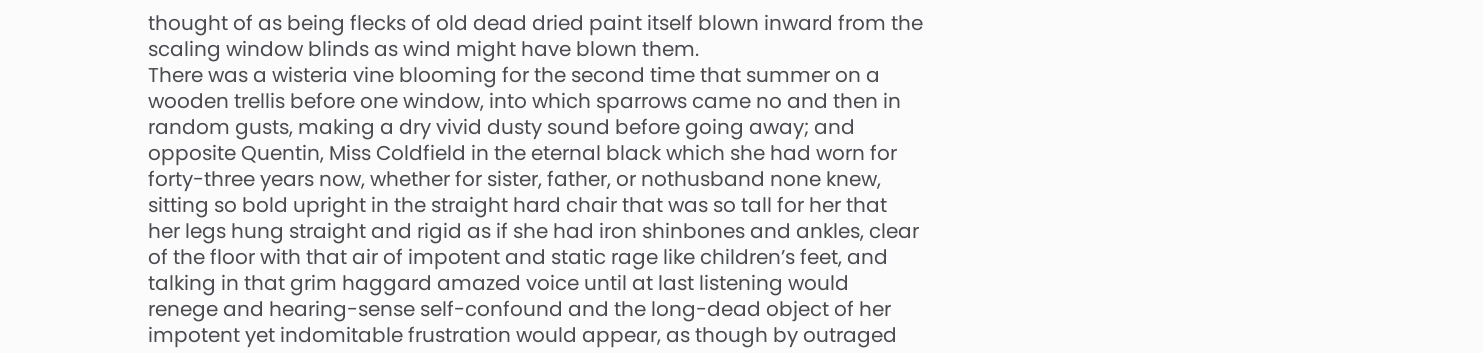thought of as being flecks of old dead dried paint itself blown inward from the scaling window blinds as wind might have blown them.
There was a wisteria vine blooming for the second time that summer on a wooden trellis before one window, into which sparrows came no and then in random gusts, making a dry vivid dusty sound before going away; and opposite Quentin, Miss Coldfield in the eternal black which she had worn for forty-three years now, whether for sister, father, or nothusband none knew, sitting so bold upright in the straight hard chair that was so tall for her that her legs hung straight and rigid as if she had iron shinbones and ankles, clear of the floor with that air of impotent and static rage like children’s feet, and talking in that grim haggard amazed voice until at last listening would renege and hearing-sense self-confound and the long-dead object of her impotent yet indomitable frustration would appear, as though by outraged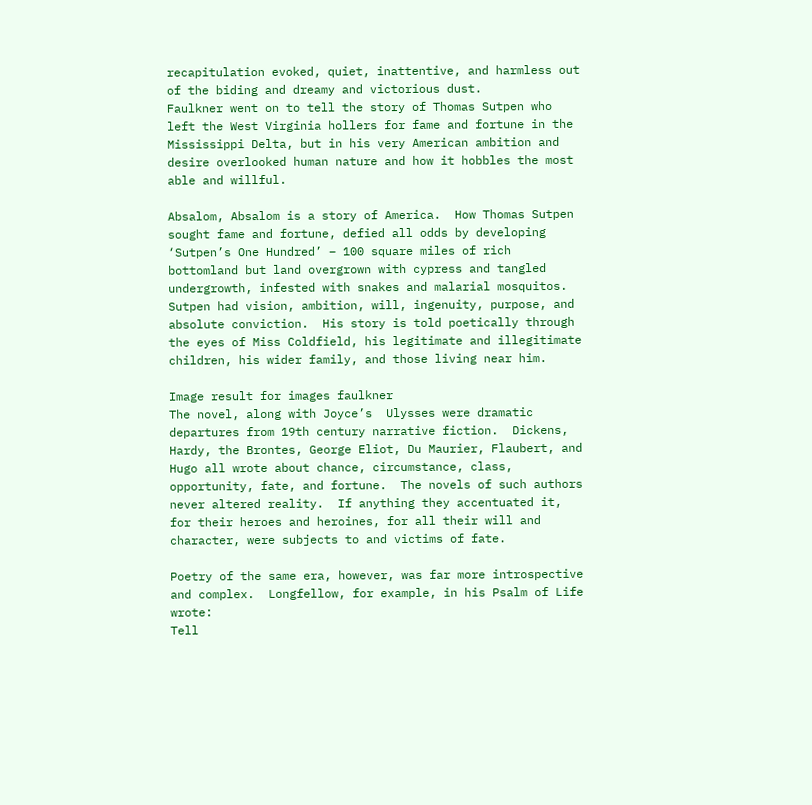recapitulation evoked, quiet, inattentive, and harmless out of the biding and dreamy and victorious dust.
Faulkner went on to tell the story of Thomas Sutpen who left the West Virginia hollers for fame and fortune in the Mississippi Delta, but in his very American ambition and desire overlooked human nature and how it hobbles the most able and willful.

Absalom, Absalom is a story of America.  How Thomas Sutpen sought fame and fortune, defied all odds by developing ‘Sutpen’s One Hundred’ – 100 square miles of rich bottomland but land overgrown with cypress and tangled undergrowth, infested with snakes and malarial mosquitos.  Sutpen had vision, ambition, will, ingenuity, purpose, and absolute conviction.  His story is told poetically through the eyes of Miss Coldfield, his legitimate and illegitimate children, his wider family, and those living near him.

Image result for images faulkner
The novel, along with Joyce’s  Ulysses were dramatic departures from 19th century narrative fiction.  Dickens, Hardy, the Brontes, George Eliot, Du Maurier, Flaubert, and Hugo all wrote about chance, circumstance, class, opportunity, fate, and fortune.  The novels of such authors never altered reality.  If anything they accentuated it, for their heroes and heroines, for all their will and character, were subjects to and victims of fate.

Poetry of the same era, however, was far more introspective and complex.  Longfellow, for example, in his Psalm of Life wrote:
Tell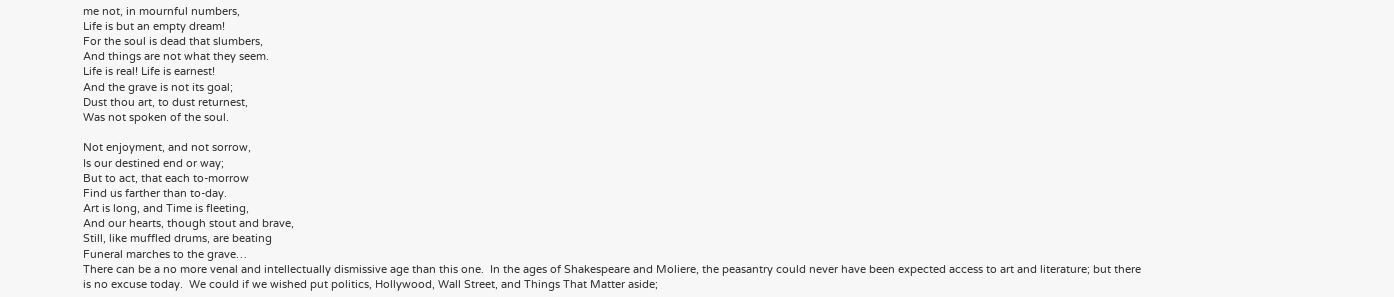me not, in mournful numbers,
Life is but an empty dream!
For the soul is dead that slumbers,
And things are not what they seem.
Life is real! Life is earnest!
And the grave is not its goal;
Dust thou art, to dust returnest,
Was not spoken of the soul.

Not enjoyment, and not sorrow,
Is our destined end or way;
But to act, that each to-morrow
Find us farther than to-day.
Art is long, and Time is fleeting,
And our hearts, though stout and brave,
Still, like muffled drums, are beating
Funeral marches to the grave…
There can be a no more venal and intellectually dismissive age than this one.  In the ages of Shakespeare and Moliere, the peasantry could never have been expected access to art and literature; but there is no excuse today.  We could if we wished put politics, Hollywood, Wall Street, and Things That Matter aside;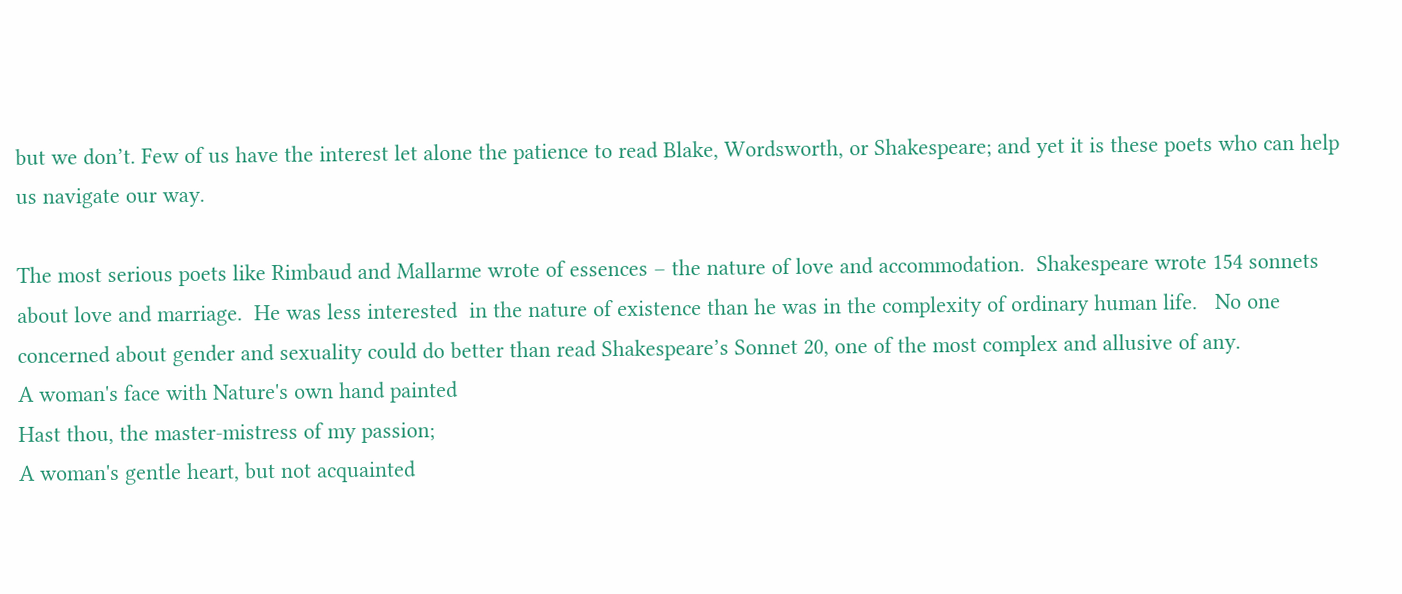but we don’t. Few of us have the interest let alone the patience to read Blake, Wordsworth, or Shakespeare; and yet it is these poets who can help us navigate our way.

The most serious poets like Rimbaud and Mallarme wrote of essences – the nature of love and accommodation.  Shakespeare wrote 154 sonnets about love and marriage.  He was less interested  in the nature of existence than he was in the complexity of ordinary human life.   No one concerned about gender and sexuality could do better than read Shakespeare’s Sonnet 20, one of the most complex and allusive of any.
A woman's face with Nature's own hand painted
Hast thou, the master-mistress of my passion;
A woman's gentle heart, but not acquainted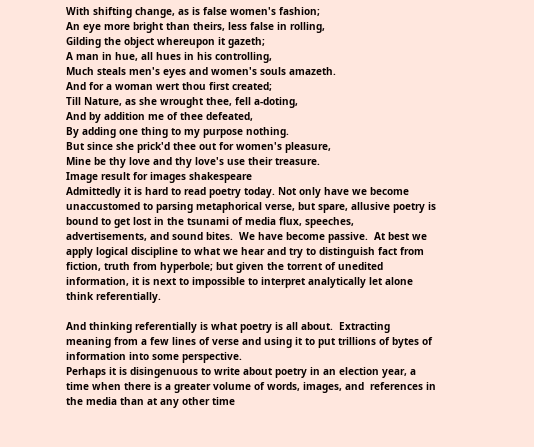With shifting change, as is false women's fashion;
An eye more bright than theirs, less false in rolling,
Gilding the object whereupon it gazeth;
A man in hue, all hues in his controlling,
Much steals men's eyes and women's souls amazeth.
And for a woman wert thou first created;
Till Nature, as she wrought thee, fell a-doting,
And by addition me of thee defeated,
By adding one thing to my purpose nothing.
But since she prick'd thee out for women's pleasure,
Mine be thy love and thy love's use their treasure.
Image result for images shakespeare
Admittedly it is hard to read poetry today. Not only have we become unaccustomed to parsing metaphorical verse, but spare, allusive poetry is bound to get lost in the tsunami of media flux, speeches, advertisements, and sound bites.  We have become passive.  At best we apply logical discipline to what we hear and try to distinguish fact from fiction, truth from hyperbole; but given the torrent of unedited information, it is next to impossible to interpret analytically let alone think referentially.

And thinking referentially is what poetry is all about.  Extracting meaning from a few lines of verse and using it to put trillions of bytes of information into some perspective.
Perhaps it is disingenuous to write about poetry in an election year, a time when there is a greater volume of words, images, and  references in the media than at any other time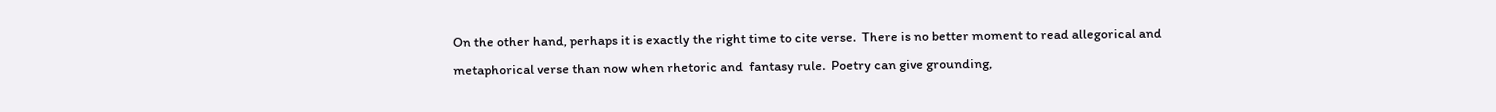On the other hand, perhaps it is exactly the right time to cite verse.  There is no better moment to read allegorical and metaphorical verse than now when rhetoric and  fantasy rule.  Poetry can give grounding,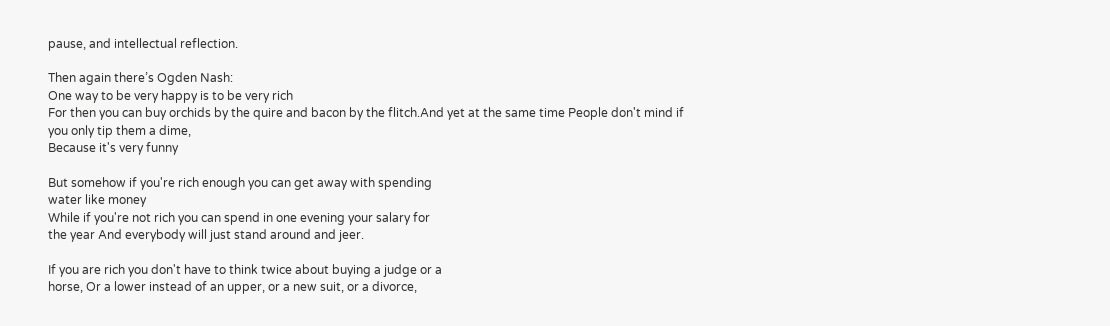pause, and intellectual reflection.

Then again there’s Ogden Nash:
One way to be very happy is to be very rich
For then you can buy orchids by the quire and bacon by the flitch.And yet at the same time People don't mind if you only tip them a dime,
Because it's very funny

But somehow if you're rich enough you can get away with spending
water like money
While if you're not rich you can spend in one evening your salary for
the year And everybody will just stand around and jeer.

If you are rich you don't have to think twice about buying a judge or a
horse, Or a lower instead of an upper, or a new suit, or a divorce,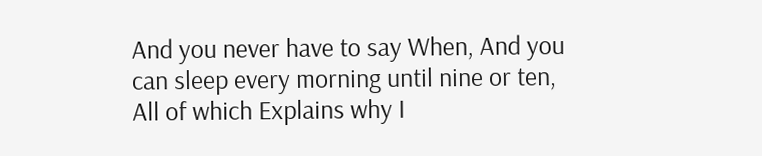And you never have to say When, And you can sleep every morning until nine or ten, All of which Explains why I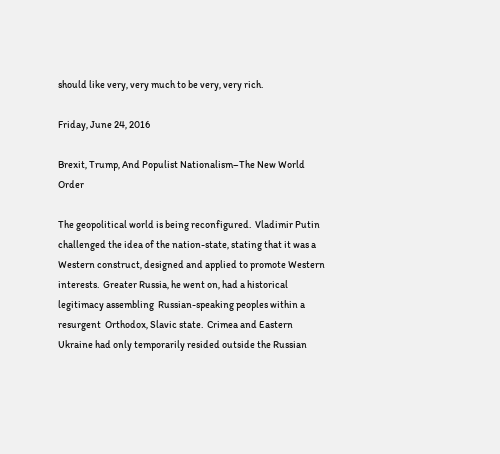should like very, very much to be very, very rich.

Friday, June 24, 2016

Brexit, Trump, And Populist Nationalism–The New World Order

The geopolitical world is being reconfigured.  Vladimir Putin challenged the idea of the nation-state, stating that it was a Western construct, designed and applied to promote Western interests.  Greater Russia, he went on, had a historical legitimacy assembling  Russian-speaking peoples within a resurgent  Orthodox, Slavic state.  Crimea and Eastern Ukraine had only temporarily resided outside the Russian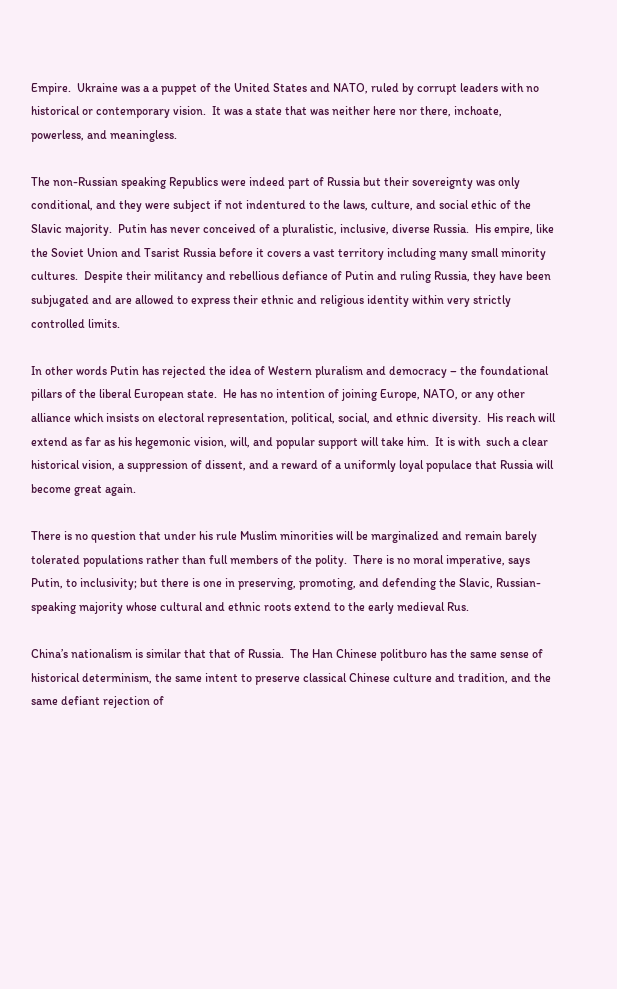Empire.  Ukraine was a a puppet of the United States and NATO, ruled by corrupt leaders with no historical or contemporary vision.  It was a state that was neither here nor there, inchoate, powerless, and meaningless.

The non-Russian speaking Republics were indeed part of Russia but their sovereignty was only conditional, and they were subject if not indentured to the laws, culture, and social ethic of the Slavic majority.  Putin has never conceived of a pluralistic, inclusive, diverse Russia.  His empire, like the Soviet Union and Tsarist Russia before it covers a vast territory including many small minority cultures.  Despite their militancy and rebellious defiance of Putin and ruling Russia, they have been subjugated and are allowed to express their ethnic and religious identity within very strictly controlled limits.

In other words Putin has rejected the idea of Western pluralism and democracy – the foundational pillars of the liberal European state.  He has no intention of joining Europe, NATO, or any other alliance which insists on electoral representation, political, social, and ethnic diversity.  His reach will extend as far as his hegemonic vision, will, and popular support will take him.  It is with  such a clear historical vision, a suppression of dissent, and a reward of a uniformly loyal populace that Russia will become great again.

There is no question that under his rule Muslim minorities will be marginalized and remain barely tolerated populations rather than full members of the polity.  There is no moral imperative, says Putin, to inclusivity; but there is one in preserving, promoting, and defending the Slavic, Russian-speaking majority whose cultural and ethnic roots extend to the early medieval Rus.

China’s nationalism is similar that that of Russia.  The Han Chinese politburo has the same sense of historical determinism, the same intent to preserve classical Chinese culture and tradition, and the same defiant rejection of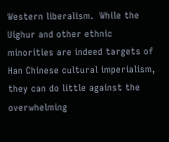Western liberalism.  While the Uighur and other ethnic minorities are indeed targets of Han Chinese cultural imperialism, they can do little against the overwhelming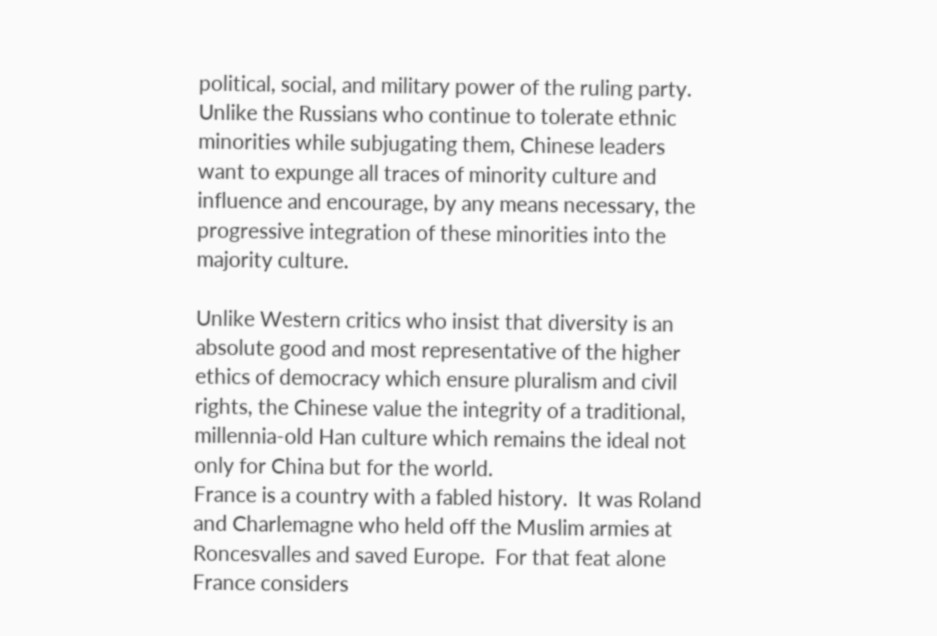political, social, and military power of the ruling party.   Unlike the Russians who continue to tolerate ethnic minorities while subjugating them, Chinese leaders want to expunge all traces of minority culture and influence and encourage, by any means necessary, the progressive integration of these minorities into the majority culture.

Unlike Western critics who insist that diversity is an absolute good and most representative of the higher ethics of democracy which ensure pluralism and civil rights, the Chinese value the integrity of a traditional, millennia-old Han culture which remains the ideal not only for China but for the world.
France is a country with a fabled history.  It was Roland and Charlemagne who held off the Muslim armies at Roncesvalles and saved Europe.  For that feat alone France considers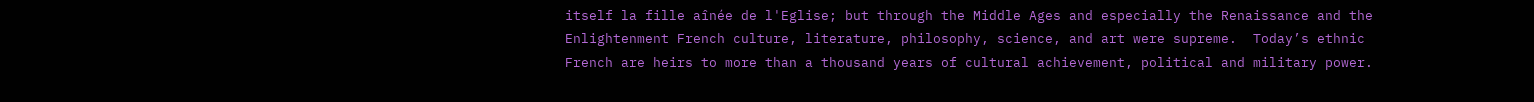itself la fille aînée de l'Eglise; but through the Middle Ages and especially the Renaissance and the Enlightenment French culture, literature, philosophy, science, and art were supreme.  Today’s ethnic French are heirs to more than a thousand years of cultural achievement, political and military power.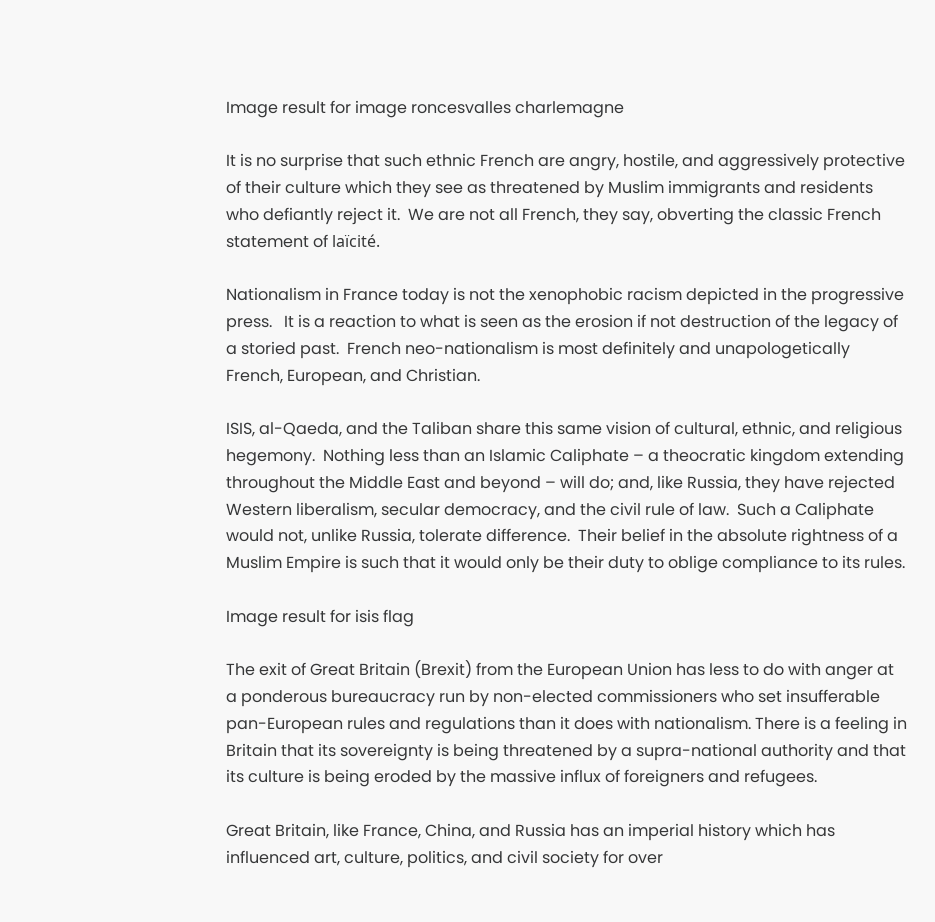Image result for image roncesvalles charlemagne

It is no surprise that such ethnic French are angry, hostile, and aggressively protective of their culture which they see as threatened by Muslim immigrants and residents who defiantly reject it.  We are not all French, they say, obverting the classic French statement of laïcité.

Nationalism in France today is not the xenophobic racism depicted in the progressive press.   It is a reaction to what is seen as the erosion if not destruction of the legacy of a storied past.  French neo-nationalism is most definitely and unapologetically French, European, and Christian.

ISIS, al-Qaeda, and the Taliban share this same vision of cultural, ethnic, and religious hegemony.  Nothing less than an Islamic Caliphate – a theocratic kingdom extending throughout the Middle East and beyond – will do; and, like Russia, they have rejected Western liberalism, secular democracy, and the civil rule of law.  Such a Caliphate would not, unlike Russia, tolerate difference.  Their belief in the absolute rightness of a Muslim Empire is such that it would only be their duty to oblige compliance to its rules.

Image result for isis flag

The exit of Great Britain (Brexit) from the European Union has less to do with anger at a ponderous bureaucracy run by non-elected commissioners who set insufferable pan-European rules and regulations than it does with nationalism. There is a feeling in Britain that its sovereignty is being threatened by a supra-national authority and that its culture is being eroded by the massive influx of foreigners and refugees.

Great Britain, like France, China, and Russia has an imperial history which has influenced art, culture, politics, and civil society for over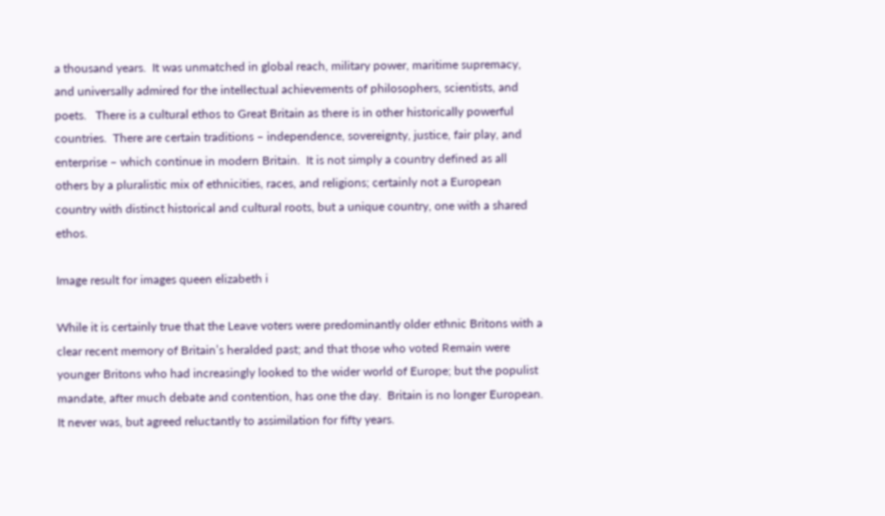a thousand years.  It was unmatched in global reach, military power, maritime supremacy, and universally admired for the intellectual achievements of philosophers, scientists, and poets.   There is a cultural ethos to Great Britain as there is in other historically powerful countries.  There are certain traditions – independence, sovereignty, justice, fair play, and enterprise – which continue in modern Britain.  It is not simply a country defined as all others by a pluralistic mix of ethnicities, races, and religions; certainly not a European country with distinct historical and cultural roots, but a unique country, one with a shared ethos.

Image result for images queen elizabeth i

While it is certainly true that the Leave voters were predominantly older ethnic Britons with a clear recent memory of Britain’s heralded past; and that those who voted Remain were younger Britons who had increasingly looked to the wider world of Europe; but the populist mandate, after much debate and contention, has one the day.  Britain is no longer European.  It never was, but agreed reluctantly to assimilation for fifty years.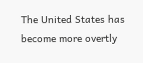The United States has become more overtly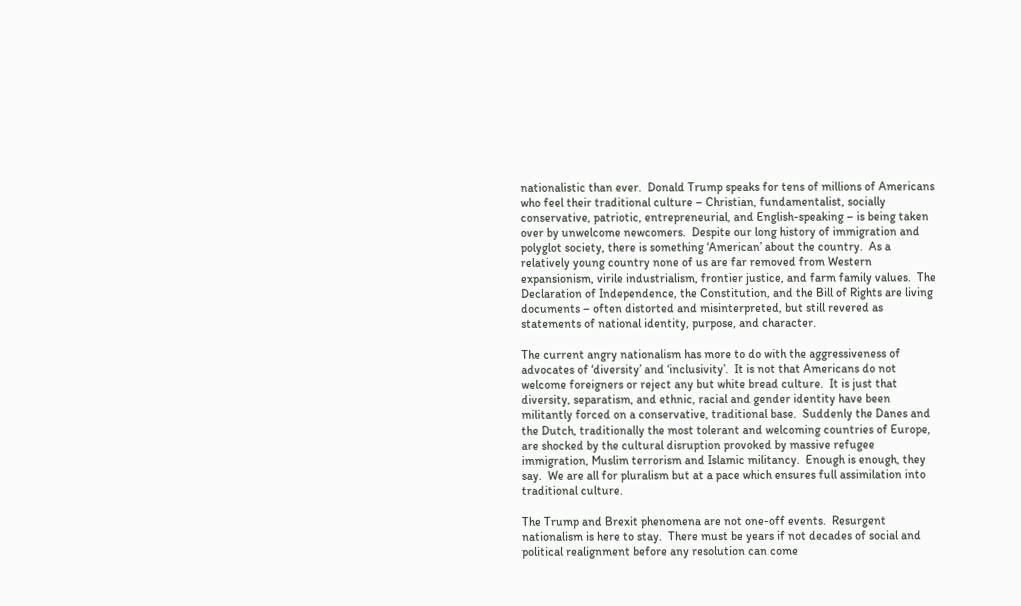nationalistic than ever.  Donald Trump speaks for tens of millions of Americans who feel their traditional culture – Christian, fundamentalist, socially conservative, patriotic, entrepreneurial, and English-speaking – is being taken over by unwelcome newcomers.  Despite our long history of immigration and polyglot society, there is something ‘American’ about the country.  As a relatively young country none of us are far removed from Western expansionism, virile industrialism, frontier justice, and farm family values.  The Declaration of Independence, the Constitution, and the Bill of Rights are living documents – often distorted and misinterpreted, but still revered as statements of national identity, purpose, and character.

The current angry nationalism has more to do with the aggressiveness of advocates of ‘diversity’ and ‘inclusivity’.  It is not that Americans do not welcome foreigners or reject any but white bread culture.  It is just that diversity, separatism, and ethnic, racial and gender identity have been militantly forced on a conservative, traditional base.  Suddenly the Danes and the Dutch, traditionally the most tolerant and welcoming countries of Europe, are shocked by the cultural disruption provoked by massive refugee immigration, Muslim terrorism and Islamic militancy.  Enough is enough, they say.  We are all for pluralism but at a pace which ensures full assimilation into traditional culture.

The Trump and Brexit phenomena are not one-off events.  Resurgent nationalism is here to stay.  There must be years if not decades of social and political realignment before any resolution can come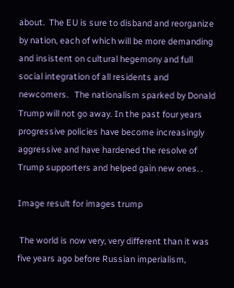about.  The EU is sure to disband and reorganize by nation, each of which will be more demanding and insistent on cultural hegemony and full social integration of all residents and newcomers.   The nationalism sparked by Donald Trump will not go away. In the past four years progressive policies have become increasingly aggressive and have hardened the resolve of  Trump supporters and helped gain new ones. .

Image result for images trump

 The world is now very, very different than it was five years ago before Russian imperialism,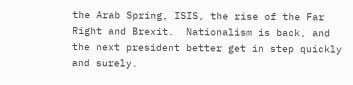the Arab Spring, ISIS, the rise of the Far Right and Brexit.  Nationalism is back, and the next president better get in step quickly and surely.